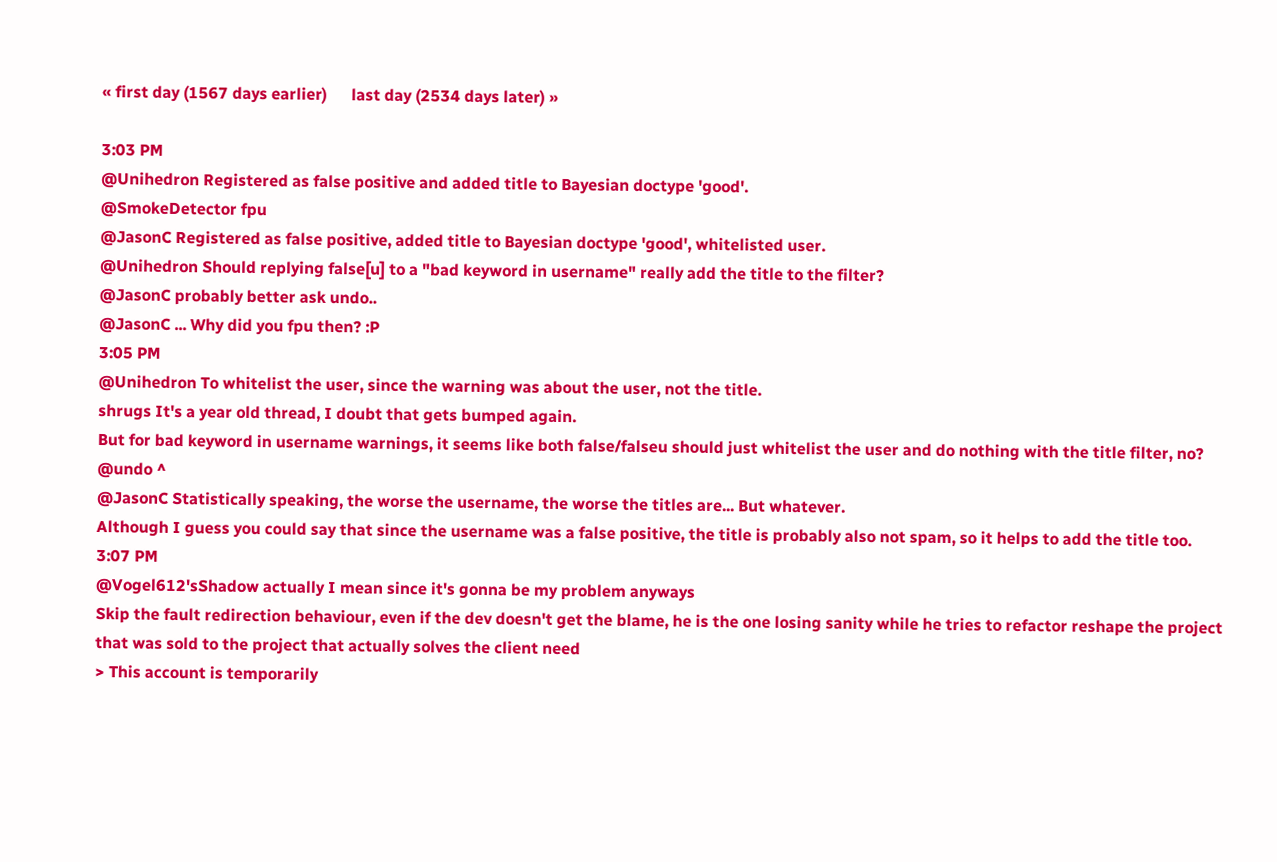« first day (1567 days earlier)      last day (2534 days later) »

3:03 PM
@Unihedron Registered as false positive and added title to Bayesian doctype 'good'.
@SmokeDetector fpu
@JasonC Registered as false positive, added title to Bayesian doctype 'good', whitelisted user.
@Unihedron Should replying false[u] to a "bad keyword in username" really add the title to the filter?
@JasonC probably better ask undo..
@JasonC ... Why did you fpu then? :P
3:05 PM
@Unihedron To whitelist the user, since the warning was about the user, not the title.
shrugs It's a year old thread, I doubt that gets bumped again.
But for bad keyword in username warnings, it seems like both false/falseu should just whitelist the user and do nothing with the title filter, no?
@undo ^
@JasonC Statistically speaking, the worse the username, the worse the titles are... But whatever.
Although I guess you could say that since the username was a false positive, the title is probably also not spam, so it helps to add the title too.
3:07 PM
@Vogel612'sShadow actually I mean since it's gonna be my problem anyways
Skip the fault redirection behaviour, even if the dev doesn't get the blame, he is the one losing sanity while he tries to refactor reshape the project that was sold to the project that actually solves the client need
> This account is temporarily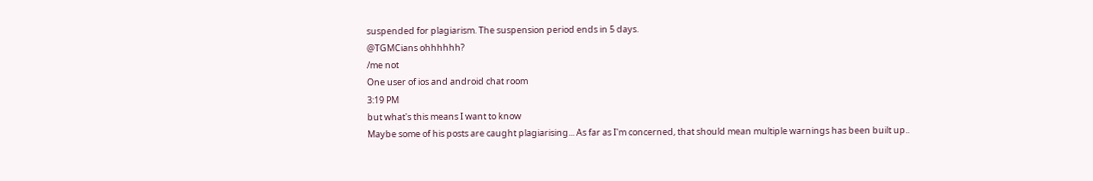suspended for plagiarism. The suspension period ends in 5 days.
@TGMCians ohhhhhh?
/me not
One user of ios and android chat room
3:19 PM
but what's this means I want to know
Maybe some of his posts are caught plagiarising... As far as I'm concerned, that should mean multiple warnings has been built up..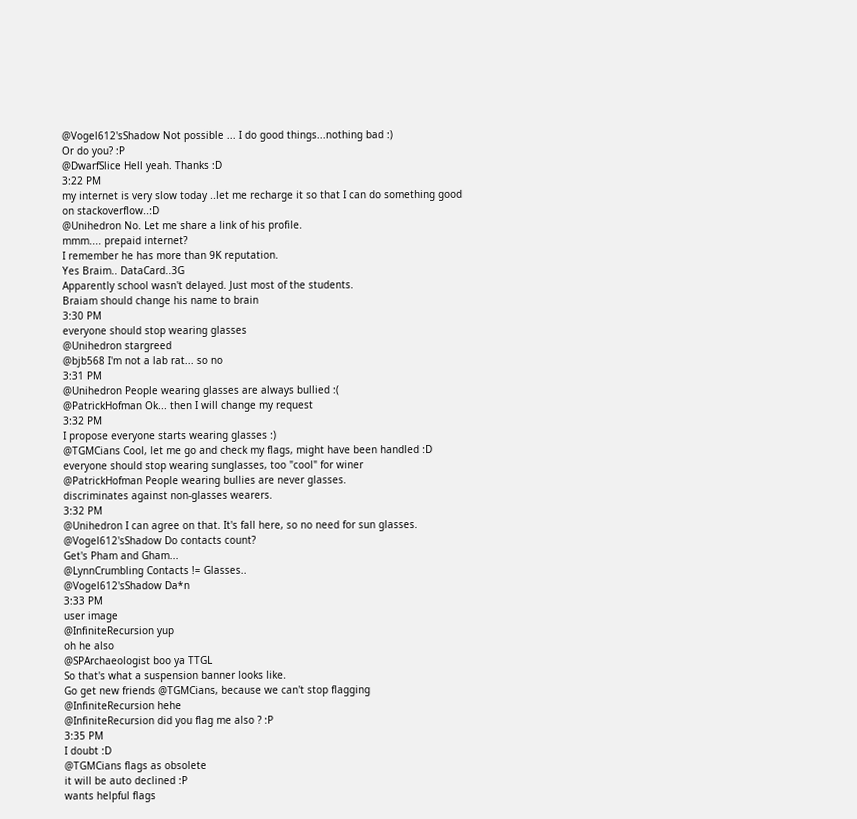@Vogel612'sShadow Not possible ... I do good things...nothing bad :)
Or do you? :P
@DwarfSlice Hell yeah. Thanks :D
3:22 PM
my internet is very slow today ..let me recharge it so that I can do something good on stackoverflow..:D
@Unihedron No. Let me share a link of his profile.
mmm.... prepaid internet?
I remember he has more than 9K reputation.
Yes Braim.. DataCard..3G
Apparently school wasn't delayed. Just most of the students.
Braiam should change his name to brain
3:30 PM
everyone should stop wearing glasses
@Unihedron stargreed
@bjb568 I'm not a lab rat... so no
3:31 PM
@Unihedron People wearing glasses are always bullied :(
@PatrickHofman Ok... then I will change my request
3:32 PM
I propose everyone starts wearing glasses :)
@TGMCians Cool, let me go and check my flags, might have been handled :D
everyone should stop wearing sunglasses, too "cool" for winer
@PatrickHofman People wearing bullies are never glasses.
discriminates against non-glasses wearers.
3:32 PM
@Unihedron I can agree on that. It's fall here, so no need for sun glasses.
@Vogel612'sShadow Do contacts count?
Get's Pham and Gham...
@LynnCrumbling Contacts != Glasses..
@Vogel612'sShadow Da*n
3:33 PM
user image
@InfiniteRecursion yup
oh he also
@SPArchaeologist boo ya TTGL
So that's what a suspension banner looks like.
Go get new friends @TGMCians, because we can't stop flagging
@InfiniteRecursion hehe
@InfiniteRecursion did you flag me also ? :P
3:35 PM
I doubt :D
@TGMCians flags as obsolete
it will be auto declined :P
wants helpful flags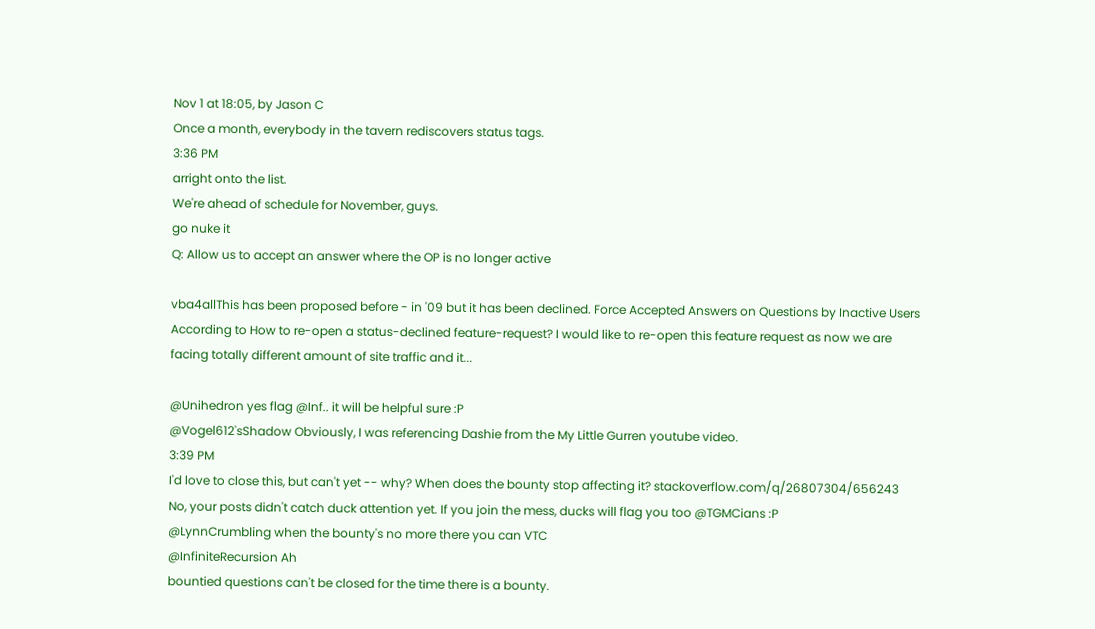Nov 1 at 18:05, by Jason C
Once a month, everybody in the tavern rediscovers status tags.
3:36 PM
arright onto the list.
We're ahead of schedule for November, guys.
go nuke it
Q: Allow us to accept an answer where the OP is no longer active

vba4allThis has been proposed before - in '09 but it has been declined. Force Accepted Answers on Questions by Inactive Users According to How to re-open a status-declined feature-request? I would like to re-open this feature request as now we are facing totally different amount of site traffic and it...

@Unihedron yes flag @Inf.. it will be helpful sure :P
@Vogel612'sShadow Obviously, I was referencing Dashie from the My Little Gurren youtube video.
3:39 PM
I'd love to close this, but can't yet -- why? When does the bounty stop affecting it? stackoverflow.com/q/26807304/656243
No, your posts didn't catch duck attention yet. If you join the mess, ducks will flag you too @TGMCians :P
@LynnCrumbling when the bounty's no more there you can VTC
@InfiniteRecursion Ah
bountied questions can't be closed for the time there is a bounty.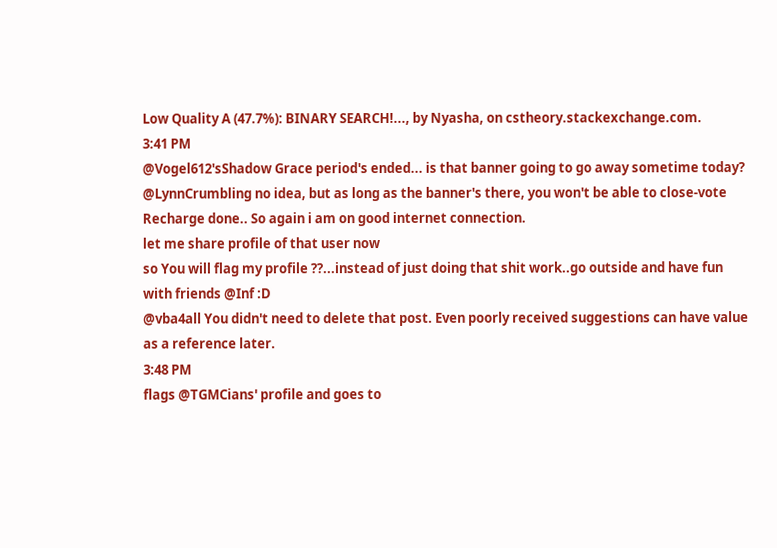Low Quality A (47.7%): BINARY SEARCH!..., by Nyasha, on cstheory.stackexchange.com.
3:41 PM
@Vogel612'sShadow Grace period's ended... is that banner going to go away sometime today?
@LynnCrumbling no idea, but as long as the banner's there, you won't be able to close-vote
Recharge done.. So again i am on good internet connection.
let me share profile of that user now
so You will flag my profile ??...instead of just doing that shit work..go outside and have fun with friends @Inf :D
@vba4all You didn't need to delete that post. Even poorly received suggestions can have value as a reference later.
3:48 PM
flags @TGMCians' profile and goes to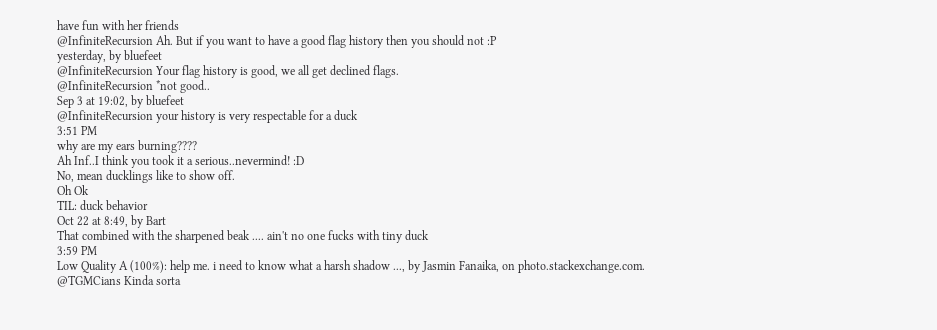have fun with her friends
@InfiniteRecursion Ah. But if you want to have a good flag history then you should not :P
yesterday, by bluefeet
@InfiniteRecursion Your flag history is good, we all get declined flags.
@InfiniteRecursion *not good..
Sep 3 at 19:02, by bluefeet
@InfiniteRecursion your history is very respectable for a duck
3:51 PM
why are my ears burning????
Ah Inf..I think you took it a serious..nevermind! :D
No, mean ducklings like to show off.
Oh Ok
TIL: duck behavior
Oct 22 at 8:49, by Bart
That combined with the sharpened beak .... ain't no one fucks with tiny duck
3:59 PM
Low Quality A (100%): help me. i need to know what a harsh shadow ..., by Jasmin Fanaika, on photo.stackexchange.com.
@TGMCians Kinda sorta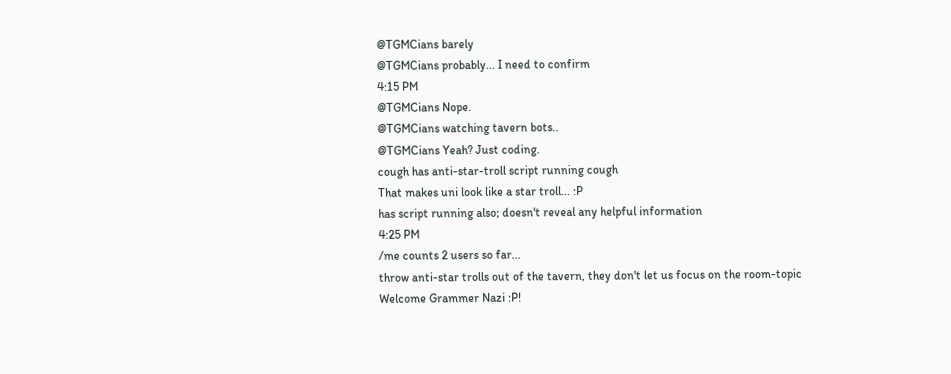@TGMCians barely
@TGMCians probably... I need to confirm
4:15 PM
@TGMCians Nope.
@TGMCians watching tavern bots..
@TGMCians Yeah? Just coding.
cough has anti-star-troll script running cough
That makes uni look like a star troll... :P
has script running also; doesn't reveal any helpful information
4:25 PM
/me counts 2 users so far...
throw anti-star trolls out of the tavern, they don't let us focus on the room-topic
Welcome Grammer Nazi :P!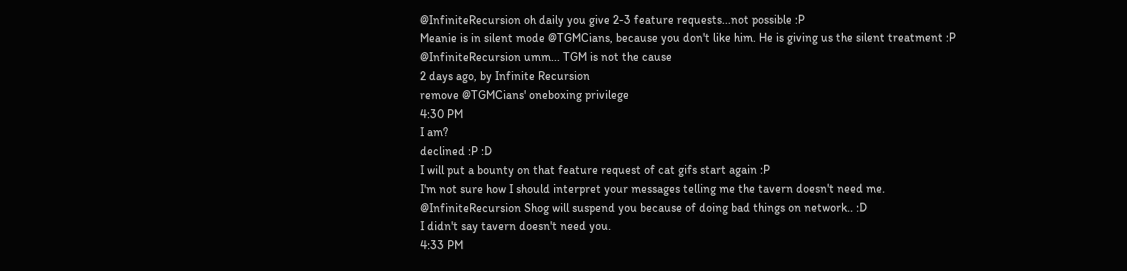@InfiniteRecursion oh daily you give 2-3 feature requests...not possible :P
Meanie is in silent mode @TGMCians, because you don't like him. He is giving us the silent treatment :P
@InfiniteRecursion umm... TGM is not the cause
2 days ago, by Infinite Recursion
remove @TGMCians' oneboxing privilege
4:30 PM
I am?
declined :P :D
I will put a bounty on that feature request of cat gifs start again :P
I'm not sure how I should interpret your messages telling me the tavern doesn't need me.
@InfiniteRecursion Shog will suspend you because of doing bad things on network.. :D
I didn't say tavern doesn't need you.
4:33 PM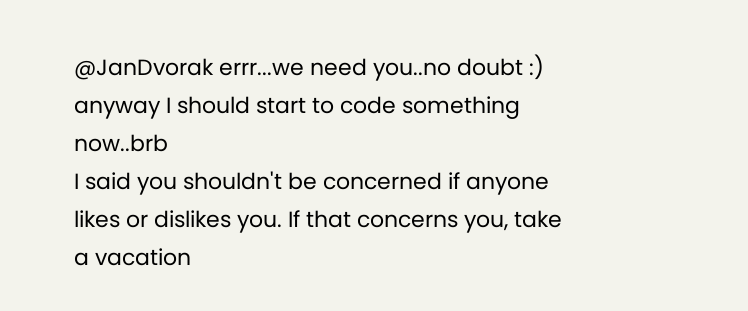@JanDvorak errr...we need you..no doubt :)
anyway I should start to code something now..brb
I said you shouldn't be concerned if anyone likes or dislikes you. If that concerns you, take a vacation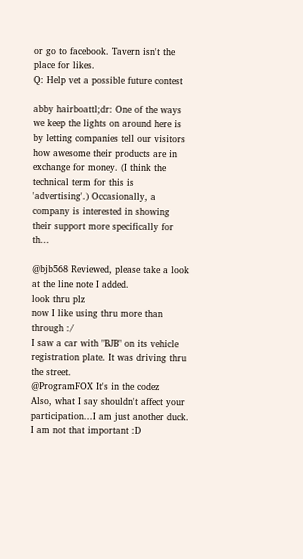or go to facebook. Tavern isn't the place for likes.
Q: Help vet a possible future contest

abby hairboattl;dr: One of the ways we keep the lights on around here is by letting companies tell our visitors how awesome their products are in exchange for money. (I think the technical term for this is 'advertising'.) Occasionally, a company is interested in showing their support more specifically for th...

@bjb568 Reviewed, please take a look at the line note I added.
look thru plz
now I like using thru more than through :/
I saw a car with "BJB" on its vehicle registration plate. It was driving thru the street.
@ProgramFOX It's in the codez
Also, what I say shouldn't affect your participation...I am just another duck. I am not that important :D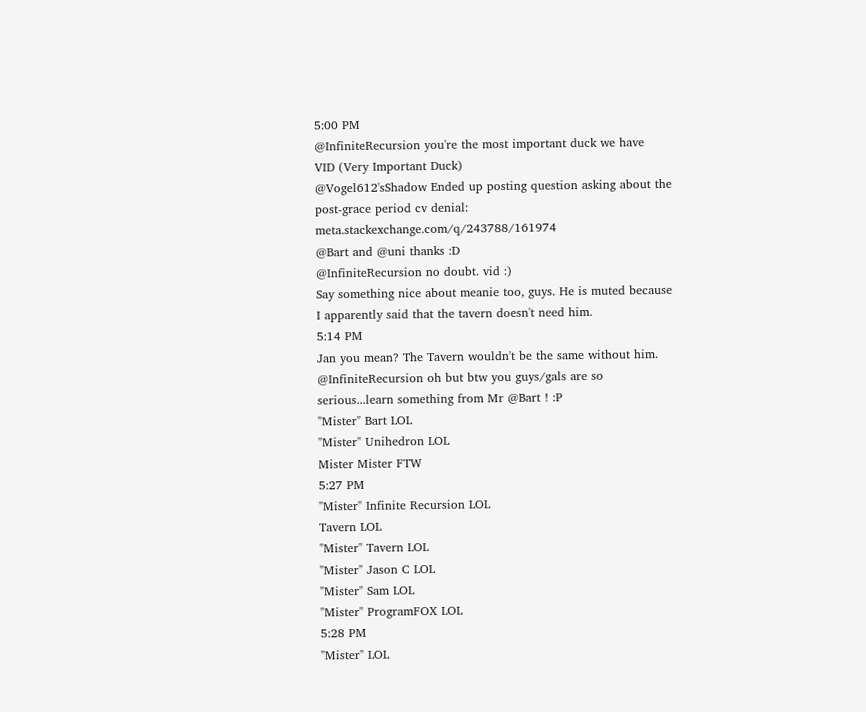5:00 PM
@InfiniteRecursion you're the most important duck we have
VID (Very Important Duck)
@Vogel612'sShadow Ended up posting question asking about the post-grace period cv denial: meta.stackexchange.com/q/243788/161974
@Bart and @uni thanks :D
@InfiniteRecursion no doubt. vid :)
Say something nice about meanie too, guys. He is muted because I apparently said that the tavern doesn't need him.
5:14 PM
Jan you mean? The Tavern wouldn't be the same without him.
@InfiniteRecursion oh but btw you guys/gals are so serious...learn something from Mr @Bart ! :P
"Mister" Bart LOL
"Mister" Unihedron LOL
Mister Mister FTW
5:27 PM
"Mister" Infinite Recursion LOL
Tavern LOL
"Mister" Tavern LOL
"Mister" Jason C LOL
"Mister" Sam LOL
"Mister" ProgramFOX LOL
5:28 PM
"Mister" LOL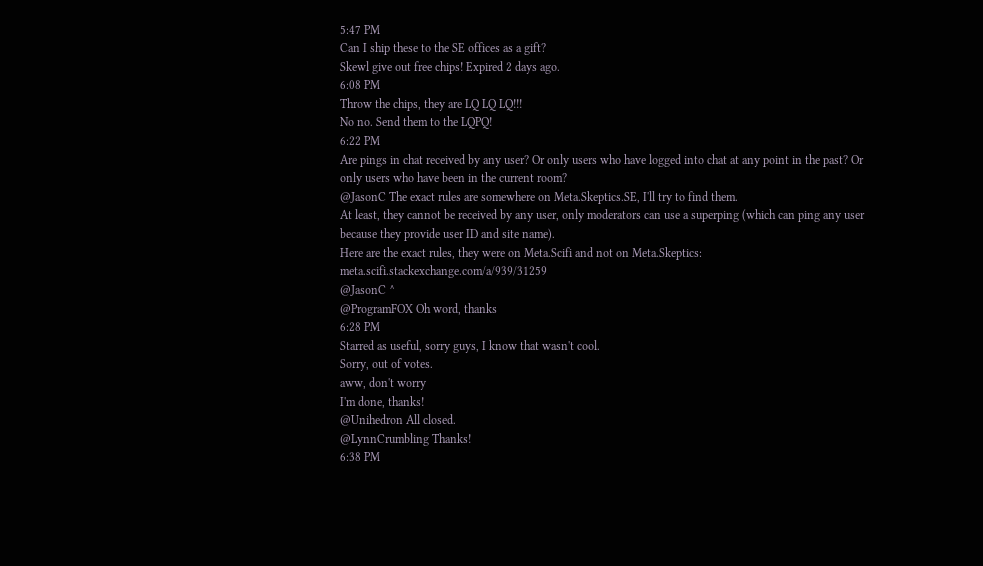5:47 PM
Can I ship these to the SE offices as a gift?
Skewl give out free chips! Expired 2 days ago.
6:08 PM
Throw the chips, they are LQ LQ LQ!!!
No no. Send them to the LQPQ!
6:22 PM
Are pings in chat received by any user? Or only users who have logged into chat at any point in the past? Or only users who have been in the current room?
@JasonC The exact rules are somewhere on Meta.Skeptics.SE, I'll try to find them.
At least, they cannot be received by any user, only moderators can use a superping (which can ping any user because they provide user ID and site name).
Here are the exact rules, they were on Meta.Scifi and not on Meta.Skeptics: meta.scifi.stackexchange.com/a/939/31259
@JasonC ^
@ProgramFOX Oh word, thanks
6:28 PM
Starred as useful, sorry guys, I know that wasn't cool.
Sorry, out of votes.
aww, don't worry
I'm done, thanks!
@Unihedron All closed.
@LynnCrumbling Thanks!
6:38 PM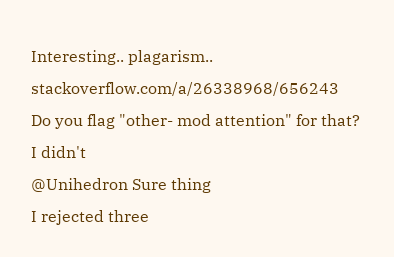Interesting.. plagarism.. stackoverflow.com/a/26338968/656243
Do you flag "other- mod attention" for that?
I didn't
@Unihedron Sure thing
I rejected three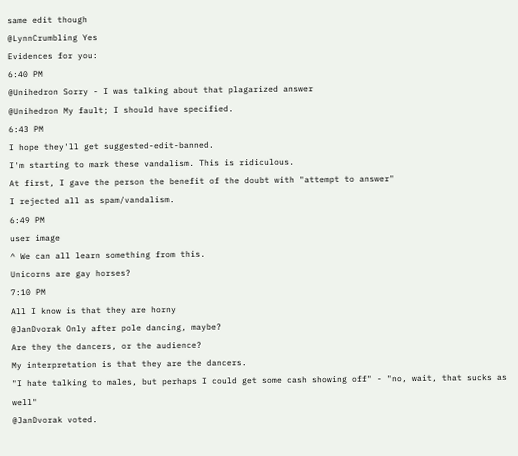same edit though
@LynnCrumbling Yes
Evidences for you:
6:40 PM
@Unihedron Sorry - I was talking about that plagarized answer
@Unihedron My fault; I should have specified.
6:43 PM
I hope they'll get suggested-edit-banned.
I'm starting to mark these vandalism. This is ridiculous.
At first, I gave the person the benefit of the doubt with "attempt to answer"
I rejected all as spam/vandalism.
6:49 PM
user image
^ We can all learn something from this.
Unicorns are gay horses?
7:10 PM
All I know is that they are horny
@JanDvorak Only after pole dancing, maybe?
Are they the dancers, or the audience?
My interpretation is that they are the dancers.
"I hate talking to males, but perhaps I could get some cash showing off" - "no, wait, that sucks as well"
@JanDvorak voted.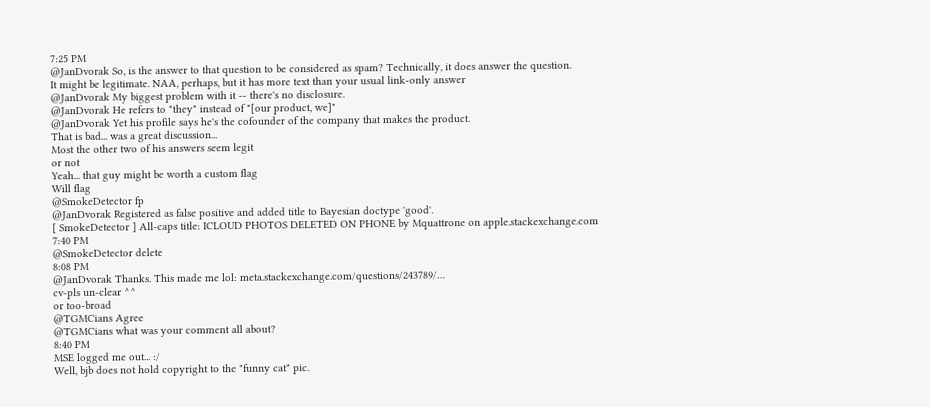7:25 PM
@JanDvorak So, is the answer to that question to be considered as spam? Technically, it does answer the question.
It might be legitimate. NAA, perhaps, but it has more text than your usual link-only answer
@JanDvorak My biggest problem with it -- there's no disclosure.
@JanDvorak He refers to "they" instead of "[our product, we]"
@JanDvorak Yet his profile says he's the cofounder of the company that makes the product.
That is bad... was a great discussion...
Most the other two of his answers seem legit
or not
Yeah... that guy might be worth a custom flag
Will flag
@SmokeDetector fp
@JanDvorak Registered as false positive and added title to Bayesian doctype 'good'.
[ SmokeDetector ] All-caps title: ICLOUD PHOTOS DELETED ON PHONE by Mquattrone on apple.stackexchange.com
7:40 PM
@SmokeDetector delete
8:08 PM
@JanDvorak Thanks. This made me lol: meta.stackexchange.com/questions/243789/…
cv-pls un-clear ^^
or too-broad
@TGMCians Agree
@TGMCians what was your comment all about?
8:40 PM
MSE logged me out... :/
Well, bjb does not hold copyright to the "funny cat" pic.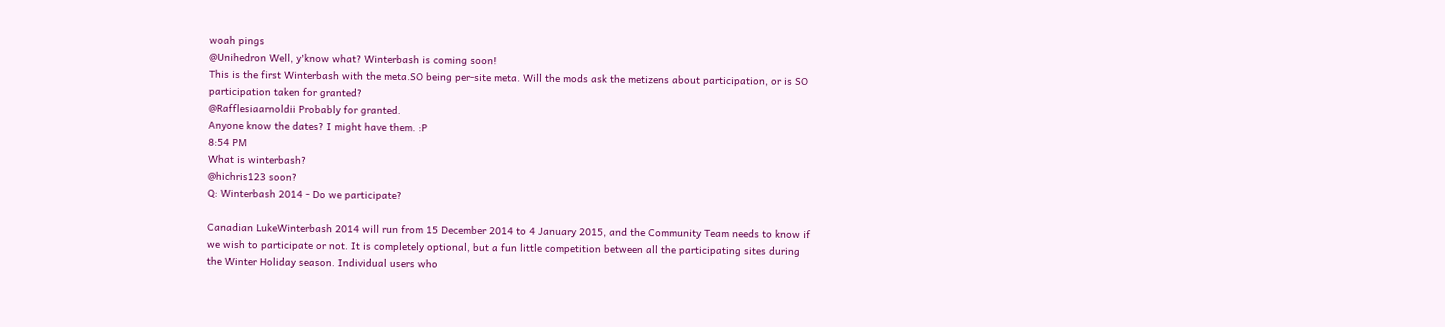woah pings
@Unihedron Well, y'know what? Winterbash is coming soon!
This is the first Winterbash with the meta.SO being per-site meta. Will the mods ask the metizens about participation, or is SO participation taken for granted?
@Rafflesiaarnoldii Probably for granted.
Anyone know the dates? I might have them. :P
8:54 PM
What is winterbash?
@hichris123 soon?
Q: Winterbash 2014 - Do we participate?

Canadian LukeWinterbash 2014 will run from 15 December 2014 to 4 January 2015, and the Community Team needs to know if we wish to participate or not. It is completely optional, but a fun little competition between all the participating sites during the Winter Holiday season. Individual users who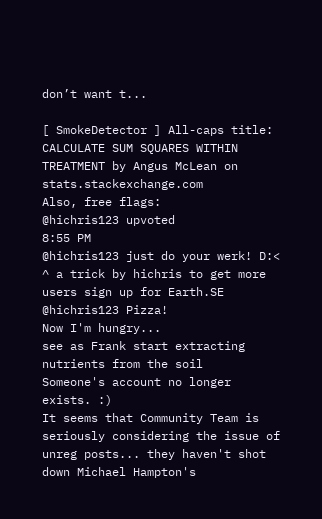don’t want t...

[ SmokeDetector ] All-caps title: CALCULATE SUM SQUARES WITHIN TREATMENT by Angus McLean on stats.stackexchange.com
Also, free flags:
@hichris123 upvoted
8:55 PM
@hichris123 just do your werk! D:<
^ a trick by hichris to get more users sign up for Earth.SE
@hichris123 Pizza!
Now I'm hungry...
see as Frank start extracting nutrients from the soil
Someone's account no longer exists. :)
It seems that Community Team is seriously considering the issue of unreg posts... they haven't shot down Michael Hampton's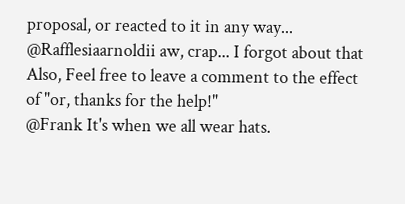proposal, or reacted to it in any way...
@Rafflesiaarnoldii aw, crap... I forgot about that
Also, Feel free to leave a comment to the effect of "or, thanks for the help!"
@Frank It's when we all wear hats.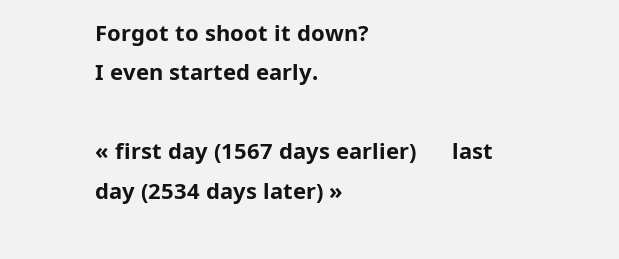Forgot to shoot it down?
I even started early.

« first day (1567 days earlier)      last day (2534 days later) »